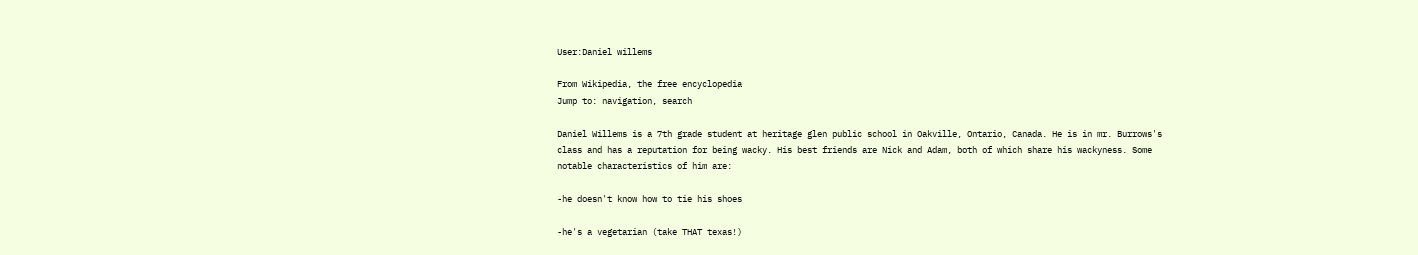User:Daniel willems

From Wikipedia, the free encyclopedia
Jump to: navigation, search

Daniel Willems is a 7th grade student at heritage glen public school in Oakville, Ontario, Canada. He is in mr. Burrows's class and has a reputation for being wacky. His best friends are Nick and Adam, both of which share his wackyness. Some notable characteristics of him are:

-he doesn't know how to tie his shoes

-he's a vegetarian (take THAT texas!)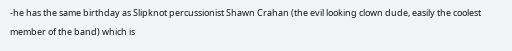-he has the same birthday as Slipknot percussionist Shawn Crahan (the evil looking clown dude, easily the coolest member of the band) which is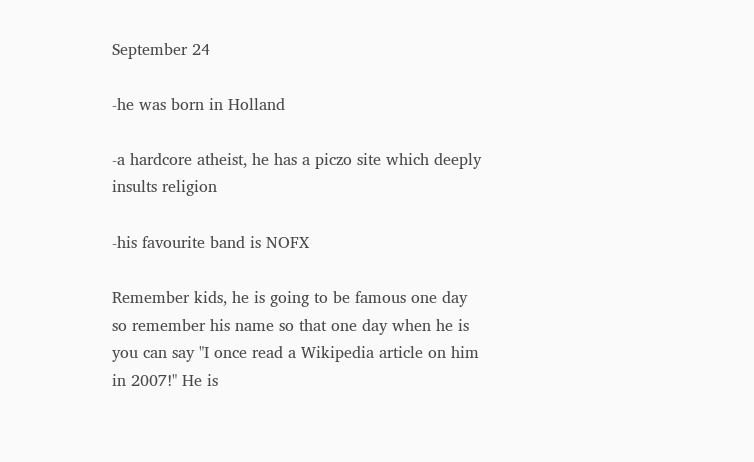September 24

-he was born in Holland

-a hardcore atheist, he has a piczo site which deeply insults religion

-his favourite band is NOFX

Remember kids, he is going to be famous one day so remember his name so that one day when he is you can say "I once read a Wikipedia article on him in 2007!" He is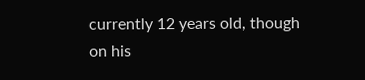currently 12 years old, though on his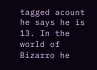tagged acount he says he is 13. In the world of Bizarro he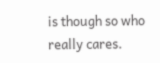is though so who really cares.